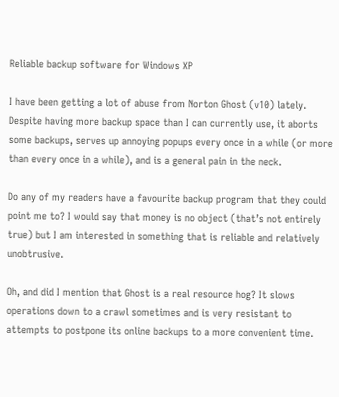Reliable backup software for Windows XP

I have been getting a lot of abuse from Norton Ghost (v10) lately. Despite having more backup space than I can currently use, it aborts some backups, serves up annoying popups every once in a while (or more than every once in a while), and is a general pain in the neck.

Do any of my readers have a favourite backup program that they could point me to? I would say that money is no object (that’s not entirely true) but I am interested in something that is reliable and relatively unobtrusive.

Oh, and did I mention that Ghost is a real resource hog? It slows operations down to a crawl sometimes and is very resistant to attempts to postpone its online backups to a more convenient time.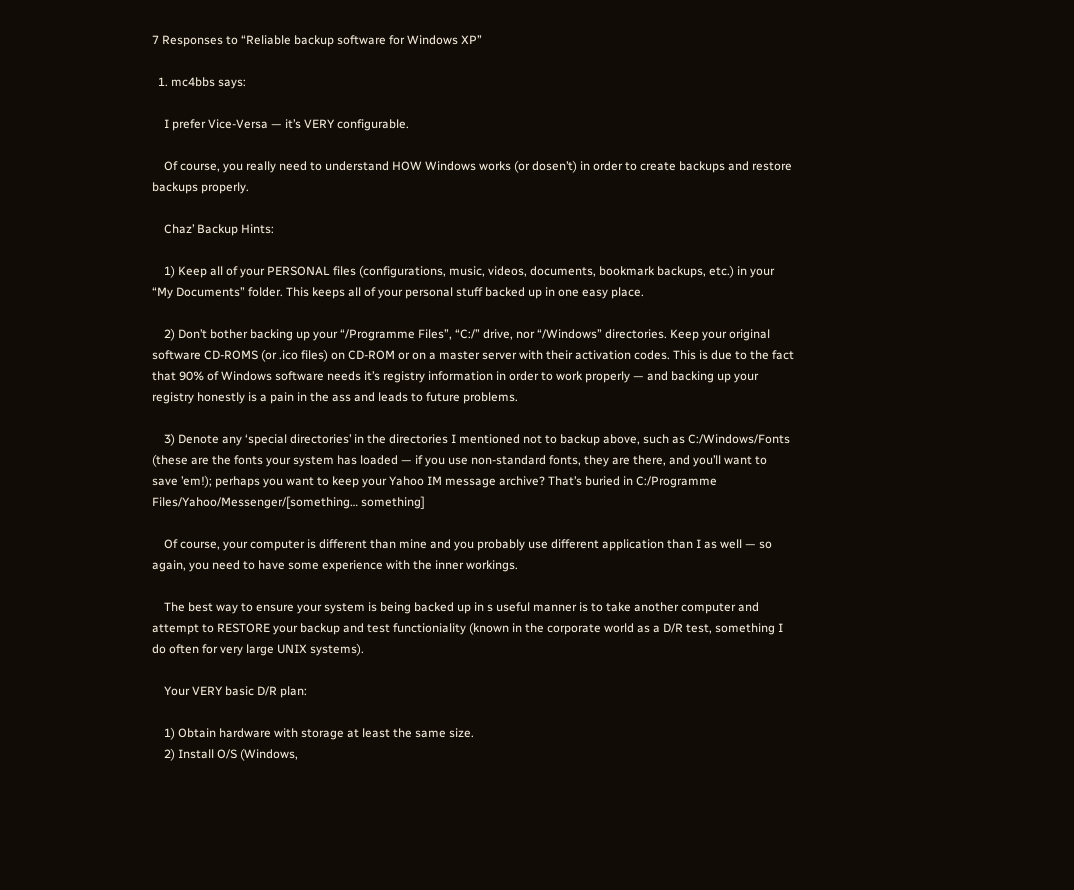7 Responses to “Reliable backup software for Windows XP”

  1. mc4bbs says:

    I prefer Vice-Versa — it’s VERY configurable.

    Of course, you really need to understand HOW Windows works (or dosen’t) in order to create backups and restore backups properly.

    Chaz’ Backup Hints:

    1) Keep all of your PERSONAL files (configurations, music, videos, documents, bookmark backups, etc.) in your “My Documents” folder. This keeps all of your personal stuff backed up in one easy place.

    2) Don’t bother backing up your “/Programme Files”, “C:/” drive, nor “/Windows” directories. Keep your original software CD-ROMS (or .ico files) on CD-ROM or on a master server with their activation codes. This is due to the fact that 90% of Windows software needs it’s registry information in order to work properly — and backing up your registry honestly is a pain in the ass and leads to future problems.

    3) Denote any ‘special directories’ in the directories I mentioned not to backup above, such as C:/Windows/Fonts (these are the fonts your system has loaded — if you use non-standard fonts, they are there, and you’ll want to save ’em!); perhaps you want to keep your Yahoo IM message archive? That’s buried in C:/Programme Files/Yahoo/Messenger/[something… something]

    Of course, your computer is different than mine and you probably use different application than I as well — so again, you need to have some experience with the inner workings.

    The best way to ensure your system is being backed up in s useful manner is to take another computer and attempt to RESTORE your backup and test functioniality (known in the corporate world as a D/R test, something I do often for very large UNIX systems).

    Your VERY basic D/R plan:

    1) Obtain hardware with storage at least the same size.
    2) Install O/S (Windows,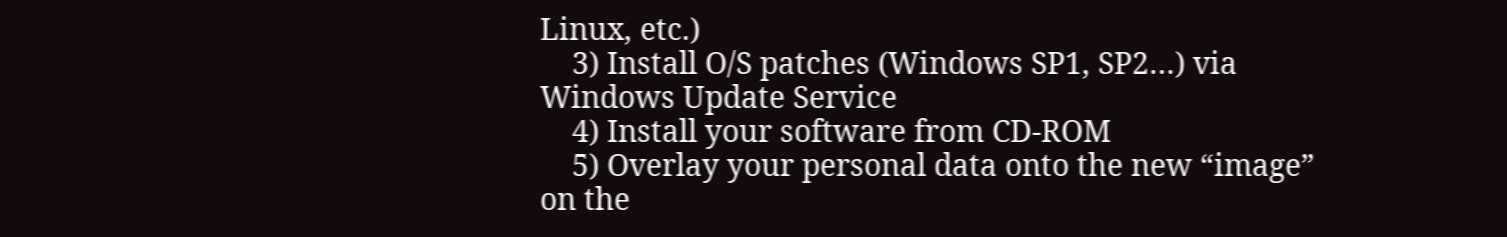Linux, etc.)
    3) Install O/S patches (Windows SP1, SP2…) via Windows Update Service
    4) Install your software from CD-ROM
    5) Overlay your personal data onto the new “image” on the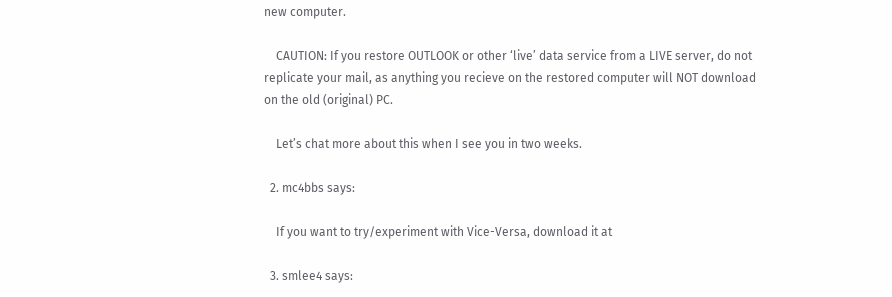new computer.

    CAUTION: If you restore OUTLOOK or other ‘live’ data service from a LIVE server, do not replicate your mail, as anything you recieve on the restored computer will NOT download on the old (original) PC.

    Let’s chat more about this when I see you in two weeks.

  2. mc4bbs says:

    If you want to try/experiment with Vice-Versa, download it at

  3. smlee4 says: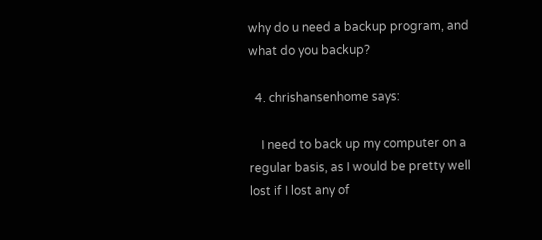why do u need a backup program, and what do you backup?

  4. chrishansenhome says:

    I need to back up my computer on a regular basis, as I would be pretty well lost if I lost any of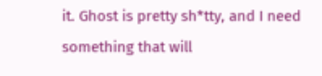it. Ghost is pretty sh*tty, and I need something that will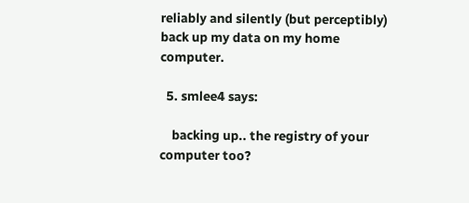reliably and silently (but perceptibly) back up my data on my home computer.

  5. smlee4 says:

    backing up.. the registry of your computer too?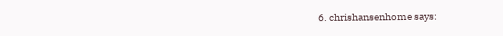6. chrishansenhome says: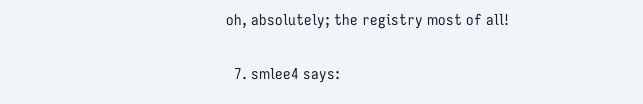oh, absolutely; the registry most of all!

  7. smlee4 says: